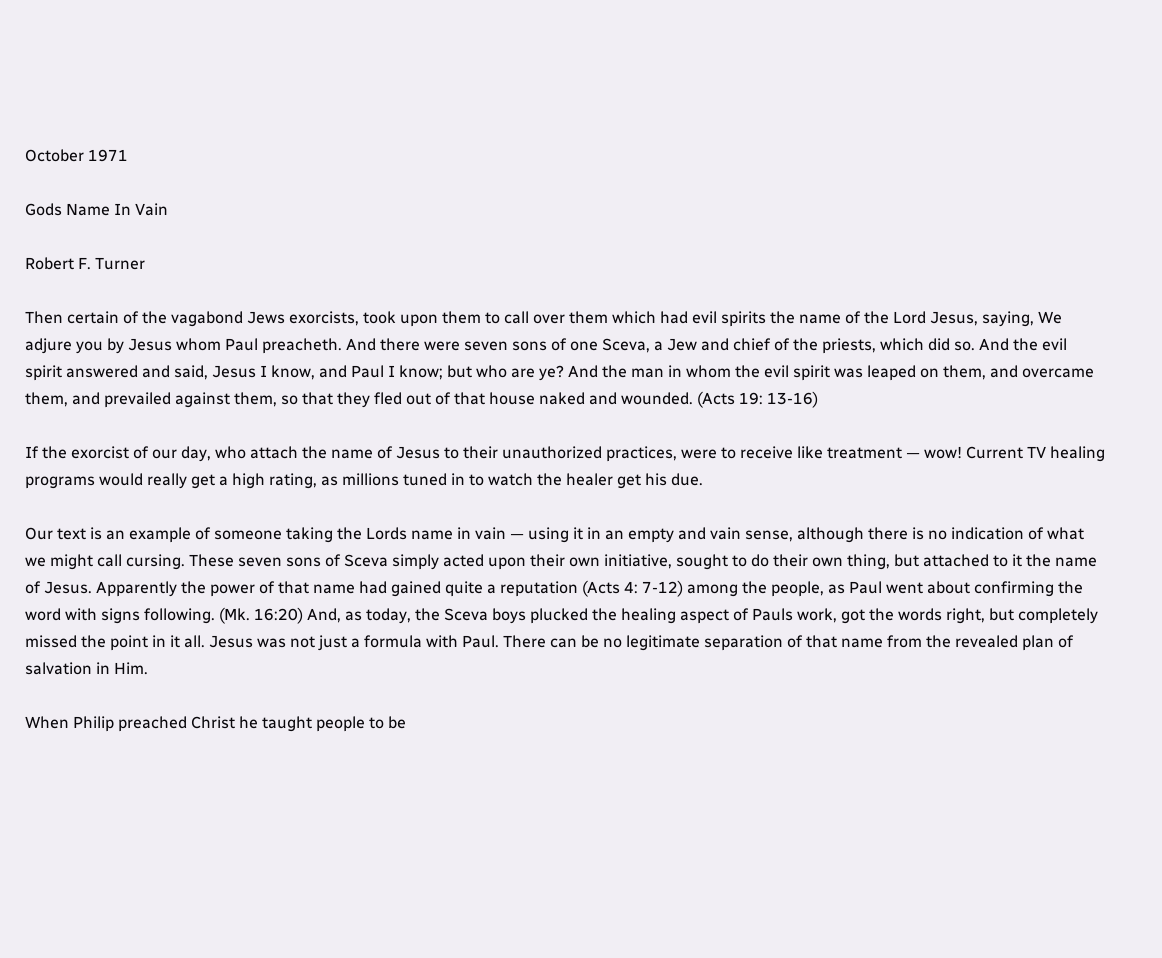October 1971

Gods Name In Vain

Robert F. Turner

Then certain of the vagabond Jews exorcists, took upon them to call over them which had evil spirits the name of the Lord Jesus, saying, We adjure you by Jesus whom Paul preacheth. And there were seven sons of one Sceva, a Jew and chief of the priests, which did so. And the evil spirit answered and said, Jesus I know, and Paul I know; but who are ye? And the man in whom the evil spirit was leaped on them, and overcame them, and prevailed against them, so that they fled out of that house naked and wounded. (Acts 19: 13-16)

If the exorcist of our day, who attach the name of Jesus to their unauthorized practices, were to receive like treatment — wow! Current TV healing programs would really get a high rating, as millions tuned in to watch the healer get his due.

Our text is an example of someone taking the Lords name in vain — using it in an empty and vain sense, although there is no indication of what we might call cursing. These seven sons of Sceva simply acted upon their own initiative, sought to do their own thing, but attached to it the name of Jesus. Apparently the power of that name had gained quite a reputation (Acts 4: 7-12) among the people, as Paul went about confirming the word with signs following. (Mk. 16:20) And, as today, the Sceva boys plucked the healing aspect of Pauls work, got the words right, but completely missed the point in it all. Jesus was not just a formula with Paul. There can be no legitimate separation of that name from the revealed plan of salvation in Him.

When Philip preached Christ he taught people to be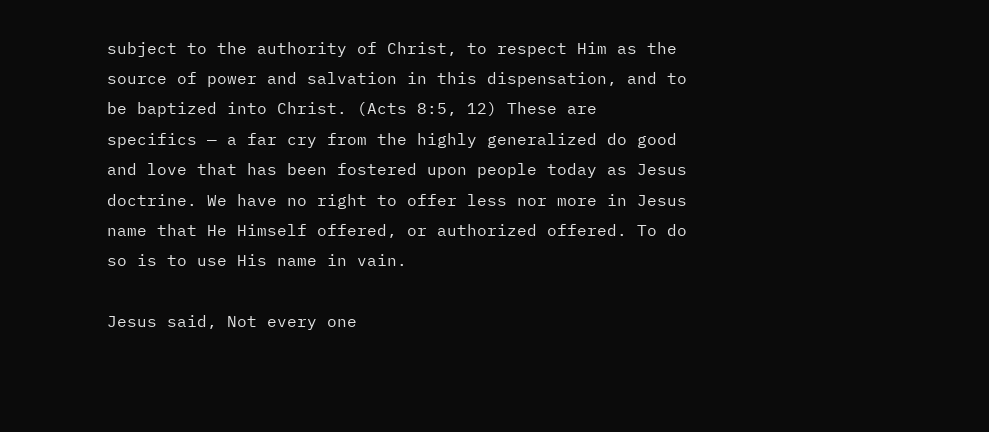subject to the authority of Christ, to respect Him as the source of power and salvation in this dispensation, and to be baptized into Christ. (Acts 8:5, 12) These are specifics — a far cry from the highly generalized do good and love that has been fostered upon people today as Jesus doctrine. We have no right to offer less nor more in Jesus name that He Himself offered, or authorized offered. To do so is to use His name in vain.

Jesus said, Not every one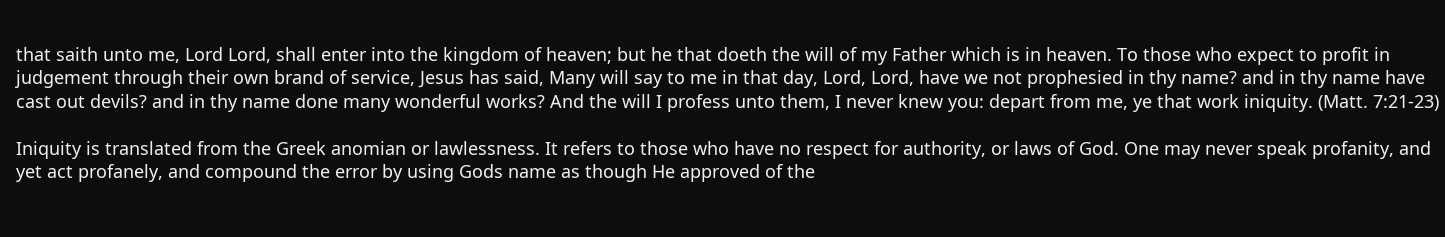that saith unto me, Lord Lord, shall enter into the kingdom of heaven; but he that doeth the will of my Father which is in heaven. To those who expect to profit in judgement through their own brand of service, Jesus has said, Many will say to me in that day, Lord, Lord, have we not prophesied in thy name? and in thy name have cast out devils? and in thy name done many wonderful works? And the will I profess unto them, I never knew you: depart from me, ye that work iniquity. (Matt. 7:21-23)

Iniquity is translated from the Greek anomian or lawlessness. It refers to those who have no respect for authority, or laws of God. One may never speak profanity, and yet act profanely, and compound the error by using Gods name as though He approved of the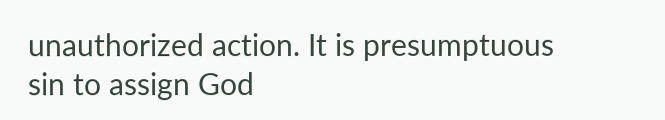unauthorized action. It is presumptuous sin to assign God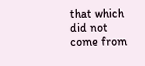that which did not come from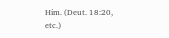Him. (Deut. 18:20, etc.)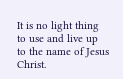It is no light thing to use and live up to the name of Jesus Christ.